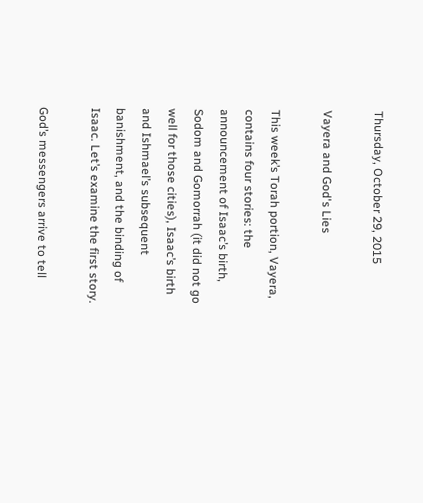Thursday, October 29, 2015

Vayera and God's Lies

This week’s Torah portion, Vayera, contains four stories: the announcement of Isaac’s birth, Sodom and Gomorrah (it did not go well for those cities), Isaac’s birth and Ishmael’s subsequent banishment, and the binding of Isaac. Let’s examine the first story.

God’s messengers arrive to tell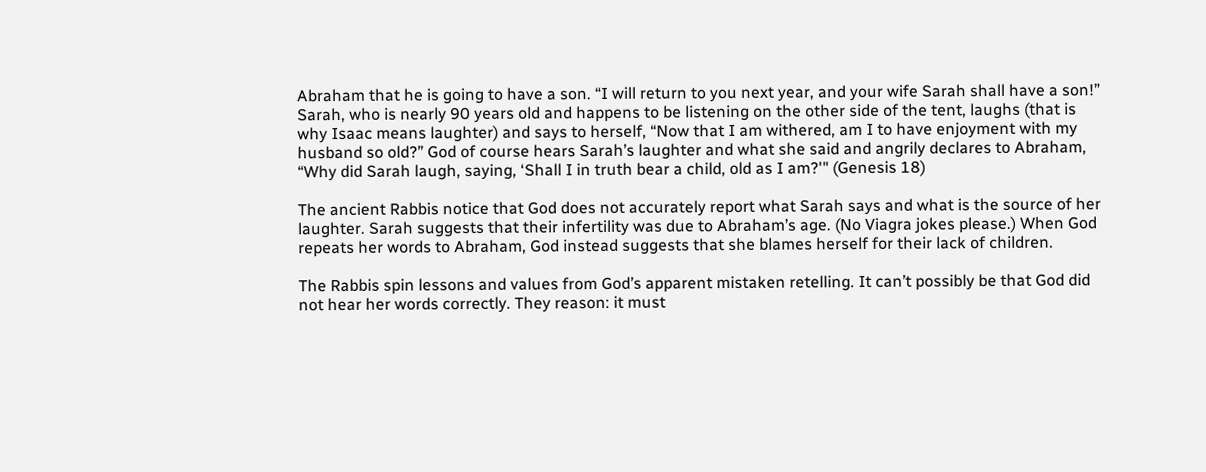Abraham that he is going to have a son. “I will return to you next year, and your wife Sarah shall have a son!” Sarah, who is nearly 90 years old and happens to be listening on the other side of the tent, laughs (that is why Isaac means laughter) and says to herself, “Now that I am withered, am I to have enjoyment with my husband so old?” God of course hears Sarah’s laughter and what she said and angrily declares to Abraham, “Why did Sarah laugh, saying, ‘Shall I in truth bear a child, old as I am?'" (Genesis 18)

The ancient Rabbis notice that God does not accurately report what Sarah says and what is the source of her laughter. Sarah suggests that their infertility was due to Abraham’s age. (No Viagra jokes please.) When God repeats her words to Abraham, God instead suggests that she blames herself for their lack of children.

The Rabbis spin lessons and values from God’s apparent mistaken retelling. It can’t possibly be that God did not hear her words correctly. They reason: it must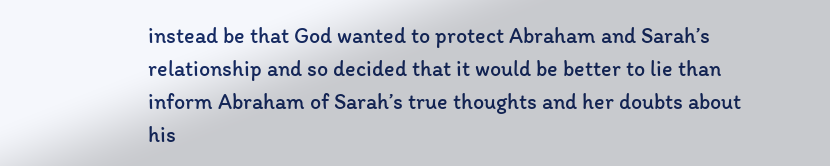instead be that God wanted to protect Abraham and Sarah’s relationship and so decided that it would be better to lie than inform Abraham of Sarah’s true thoughts and her doubts about his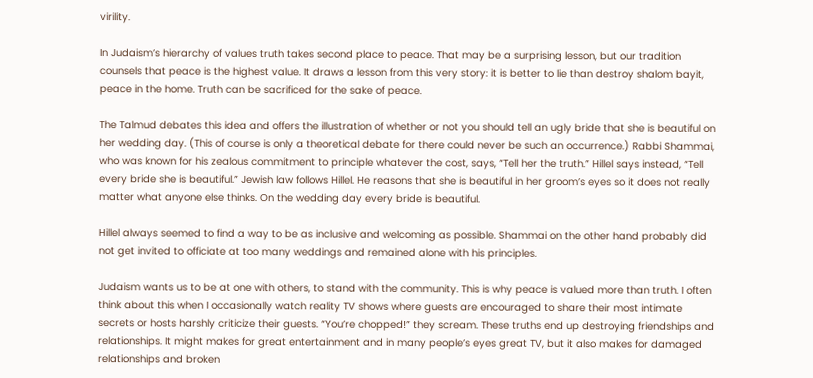virility.

In Judaism’s hierarchy of values truth takes second place to peace. That may be a surprising lesson, but our tradition counsels that peace is the highest value. It draws a lesson from this very story: it is better to lie than destroy shalom bayit, peace in the home. Truth can be sacrificed for the sake of peace.

The Talmud debates this idea and offers the illustration of whether or not you should tell an ugly bride that she is beautiful on her wedding day. (This of course is only a theoretical debate for there could never be such an occurrence.) Rabbi Shammai, who was known for his zealous commitment to principle whatever the cost, says, “Tell her the truth.” Hillel says instead, “Tell every bride she is beautiful.” Jewish law follows Hillel. He reasons that she is beautiful in her groom’s eyes so it does not really matter what anyone else thinks. On the wedding day every bride is beautiful.

Hillel always seemed to find a way to be as inclusive and welcoming as possible. Shammai on the other hand probably did not get invited to officiate at too many weddings and remained alone with his principles.

Judaism wants us to be at one with others, to stand with the community. This is why peace is valued more than truth. I often think about this when I occasionally watch reality TV shows where guests are encouraged to share their most intimate secrets or hosts harshly criticize their guests. “You’re chopped!” they scream. These truths end up destroying friendships and relationships. It might makes for great entertainment and in many people’s eyes great TV, but it also makes for damaged relationships and broken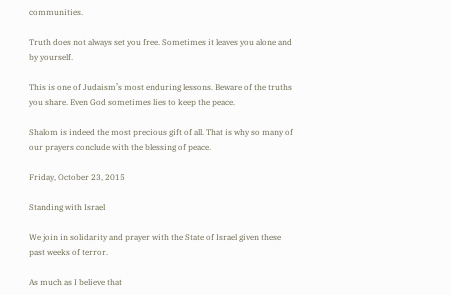communities.

Truth does not always set you free. Sometimes it leaves you alone and by yourself.

This is one of Judaism’s most enduring lessons. Beware of the truths you share. Even God sometimes lies to keep the peace.

Shalom is indeed the most precious gift of all. That is why so many of our prayers conclude with the blessing of peace.

Friday, October 23, 2015

Standing with Israel

We join in solidarity and prayer with the State of Israel given these past weeks of terror.

As much as I believe that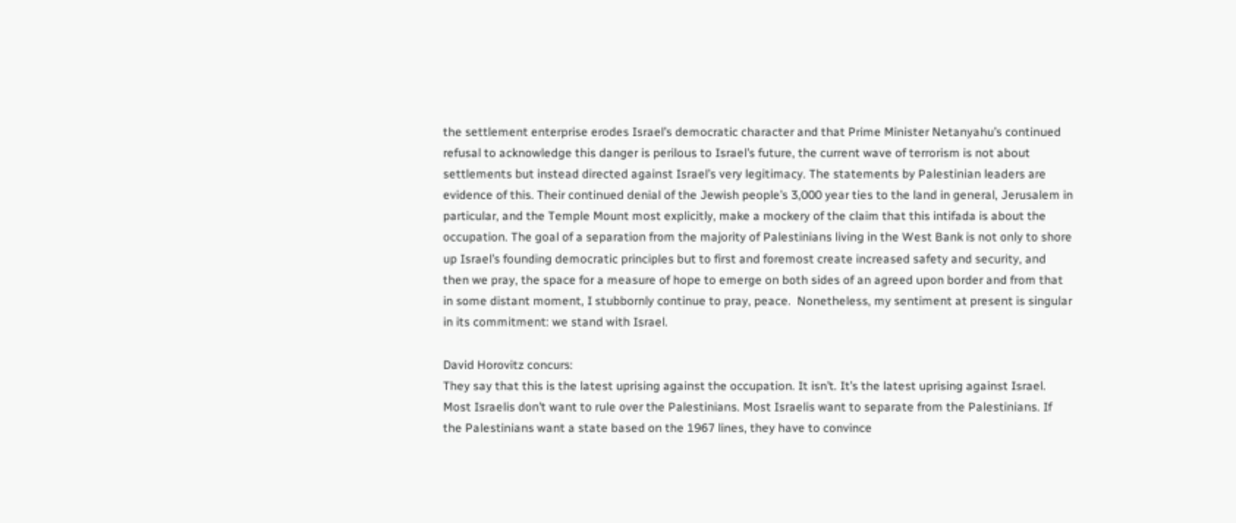the settlement enterprise erodes Israel’s democratic character and that Prime Minister Netanyahu’s continued refusal to acknowledge this danger is perilous to Israel’s future, the current wave of terrorism is not about settlements but instead directed against Israel’s very legitimacy. The statements by Palestinian leaders are evidence of this. Their continued denial of the Jewish people’s 3,000 year ties to the land in general, Jerusalem in particular, and the Temple Mount most explicitly, make a mockery of the claim that this intifada is about the occupation. The goal of a separation from the majority of Palestinians living in the West Bank is not only to shore up Israel’s founding democratic principles but to first and foremost create increased safety and security, and then we pray, the space for a measure of hope to emerge on both sides of an agreed upon border and from that in some distant moment, I stubbornly continue to pray, peace.  Nonetheless, my sentiment at present is singular in its commitment: we stand with Israel.

David Horovitz concurs:
They say that this is the latest uprising against the occupation. It isn’t. It’s the latest uprising against Israel.
Most Israelis don’t want to rule over the Palestinians. Most Israelis want to separate from the Palestinians. If the Palestinians want a state based on the 1967 lines, they have to convince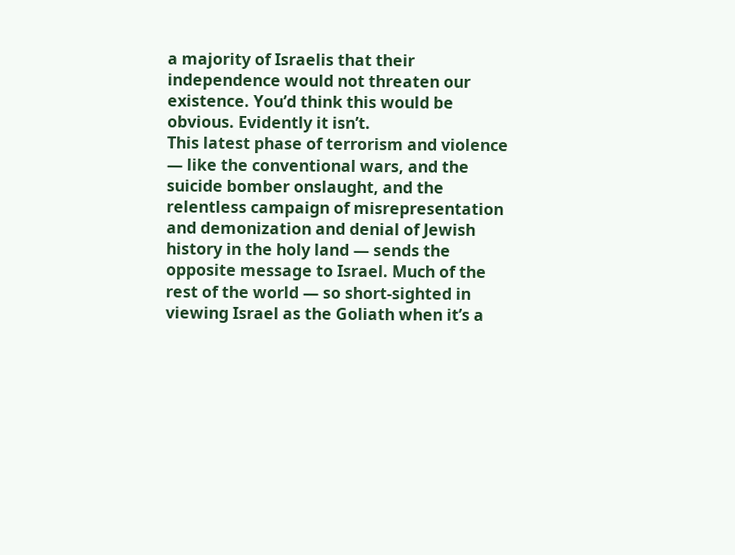a majority of Israelis that their independence would not threaten our existence. You’d think this would be obvious. Evidently it isn’t.
This latest phase of terrorism and violence — like the conventional wars, and the suicide bomber onslaught, and the relentless campaign of misrepresentation and demonization and denial of Jewish history in the holy land — sends the opposite message to Israel. Much of the rest of the world — so short-sighted in viewing Israel as the Goliath when it’s a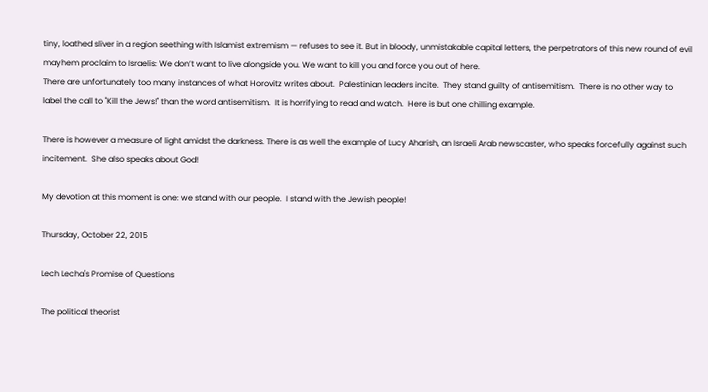tiny, loathed sliver in a region seething with Islamist extremism — refuses to see it. But in bloody, unmistakable capital letters, the perpetrators of this new round of evil mayhem proclaim to Israelis: We don’t want to live alongside you. We want to kill you and force you out of here.
There are unfortunately too many instances of what Horovitz writes about.  Palestinian leaders incite.  They stand guilty of antisemitism.  There is no other way to label the call to "Kill the Jews!" than the word antisemitism.  It is horrifying to read and watch.  Here is but one chilling example.

There is however a measure of light amidst the darkness. There is as well the example of Lucy Aharish, an Israeli Arab newscaster, who speaks forcefully against such incitement.  She also speaks about God!

My devotion at this moment is one: we stand with our people.  I stand with the Jewish people!

Thursday, October 22, 2015

Lech Lecha's Promise of Questions

The political theorist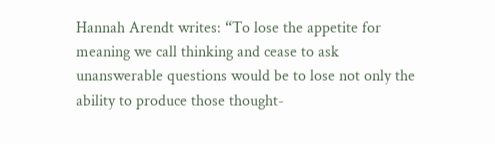Hannah Arendt writes: “To lose the appetite for meaning we call thinking and cease to ask unanswerable questions would be to lose not only the ability to produce those thought-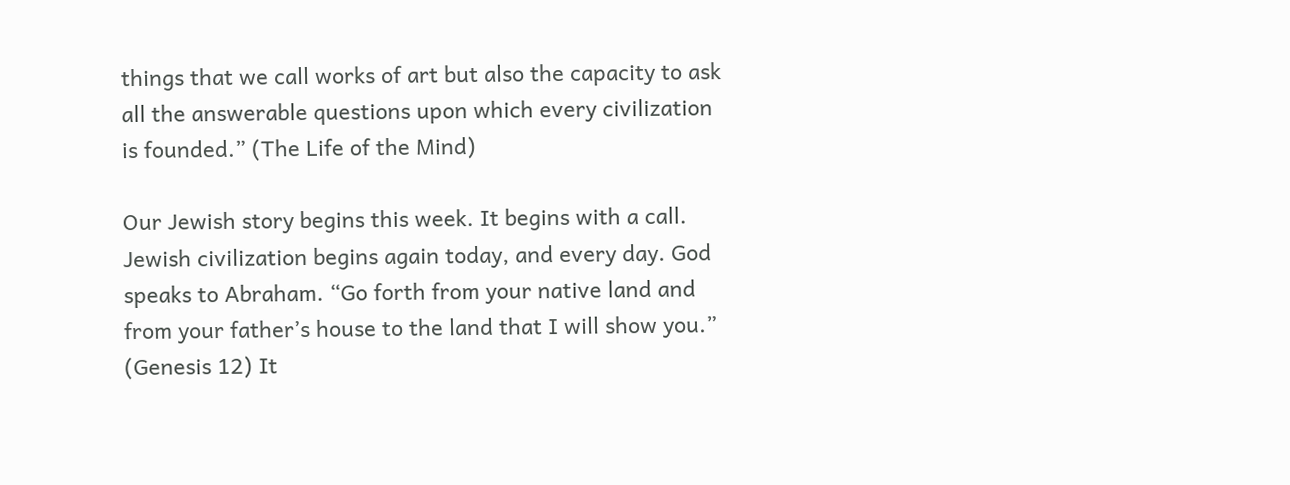things that we call works of art but also the capacity to ask all the answerable questions upon which every civilization is founded.” (The Life of the Mind)

Our Jewish story begins this week. It begins with a call. Jewish civilization begins again today, and every day. God speaks to Abraham. “Go forth from your native land and from your father’s house to the land that I will show you.” (Genesis 12) It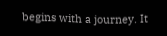begins with a journey. It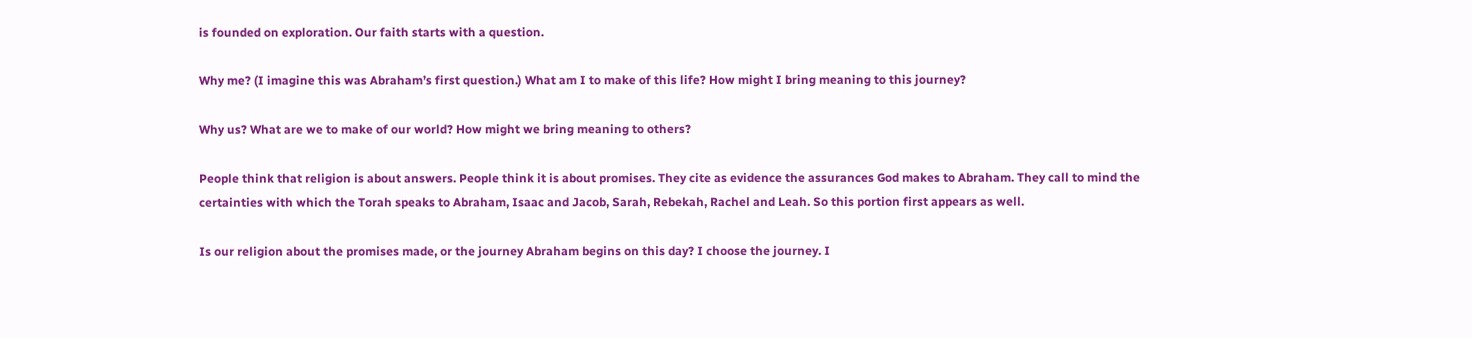is founded on exploration. Our faith starts with a question.

Why me? (I imagine this was Abraham’s first question.) What am I to make of this life? How might I bring meaning to this journey?

Why us? What are we to make of our world? How might we bring meaning to others?

People think that religion is about answers. People think it is about promises. They cite as evidence the assurances God makes to Abraham. They call to mind the certainties with which the Torah speaks to Abraham, Isaac and Jacob, Sarah, Rebekah, Rachel and Leah. So this portion first appears as well.

Is our religion about the promises made, or the journey Abraham begins on this day? I choose the journey. I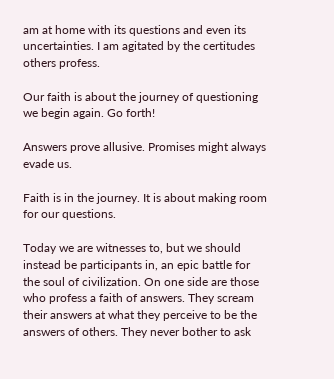am at home with its questions and even its uncertainties. I am agitated by the certitudes others profess.

Our faith is about the journey of questioning we begin again. Go forth!

Answers prove allusive. Promises might always evade us.

Faith is in the journey. It is about making room for our questions.

Today we are witnesses to, but we should instead be participants in, an epic battle for the soul of civilization. On one side are those who profess a faith of answers. They scream their answers at what they perceive to be the answers of others. They never bother to ask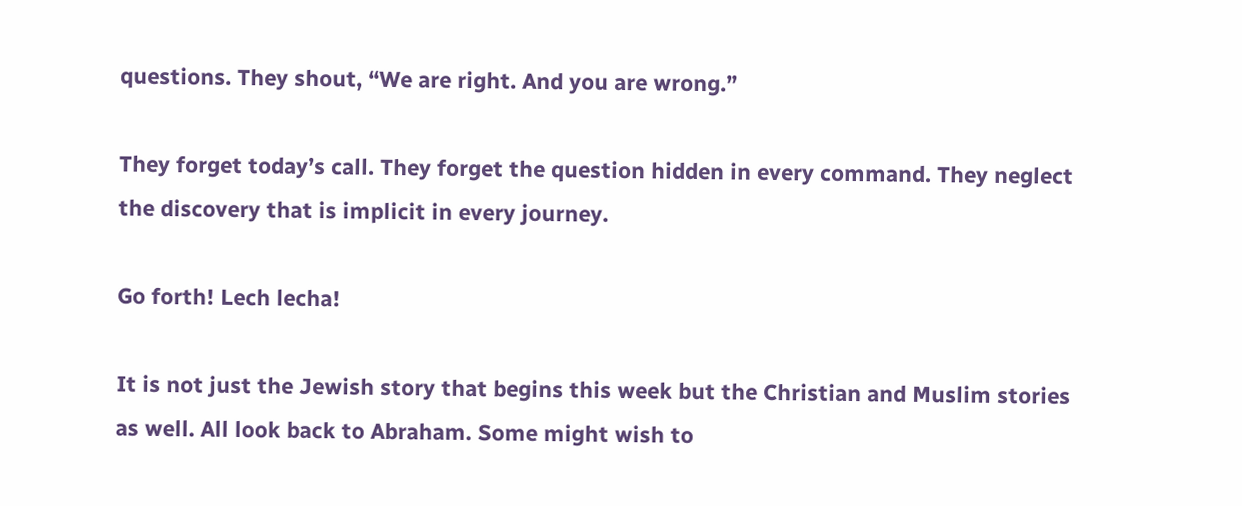questions. They shout, “We are right. And you are wrong.”

They forget today’s call. They forget the question hidden in every command. They neglect the discovery that is implicit in every journey.

Go forth! Lech lecha!

It is not just the Jewish story that begins this week but the Christian and Muslim stories as well. All look back to Abraham. Some might wish to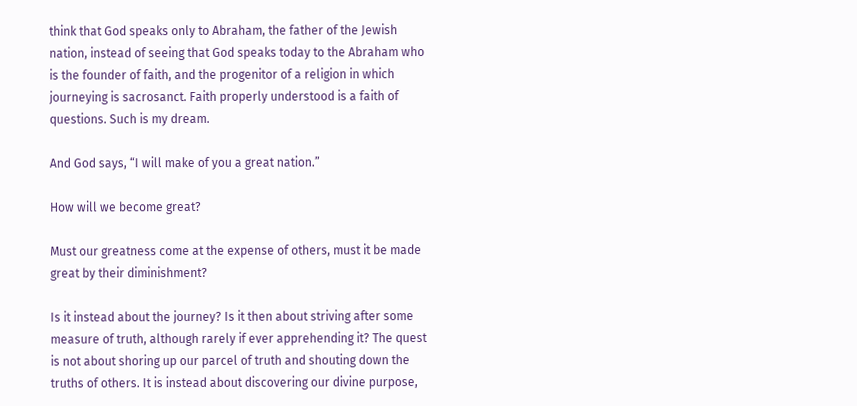think that God speaks only to Abraham, the father of the Jewish nation, instead of seeing that God speaks today to the Abraham who is the founder of faith, and the progenitor of a religion in which journeying is sacrosanct. Faith properly understood is a faith of questions. Such is my dream.

And God says, “I will make of you a great nation.”

How will we become great?

Must our greatness come at the expense of others, must it be made great by their diminishment?

Is it instead about the journey? Is it then about striving after some measure of truth, although rarely if ever apprehending it? The quest is not about shoring up our parcel of truth and shouting down the truths of others. It is instead about discovering our divine purpose,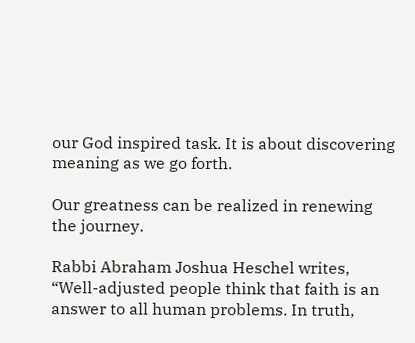our God inspired task. It is about discovering meaning as we go forth.

Our greatness can be realized in renewing the journey.

Rabbi Abraham Joshua Heschel writes, “Well-adjusted people think that faith is an answer to all human problems. In truth,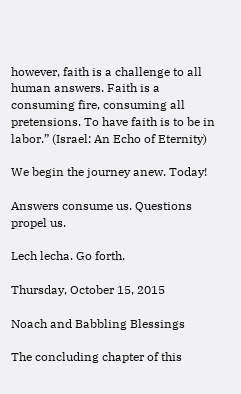however, faith is a challenge to all human answers. Faith is a consuming fire, consuming all pretensions. To have faith is to be in labor.” (Israel: An Echo of Eternity)

We begin the journey anew. Today!

Answers consume us. Questions propel us.

Lech lecha. Go forth.

Thursday, October 15, 2015

Noach and Babbling Blessings

The concluding chapter of this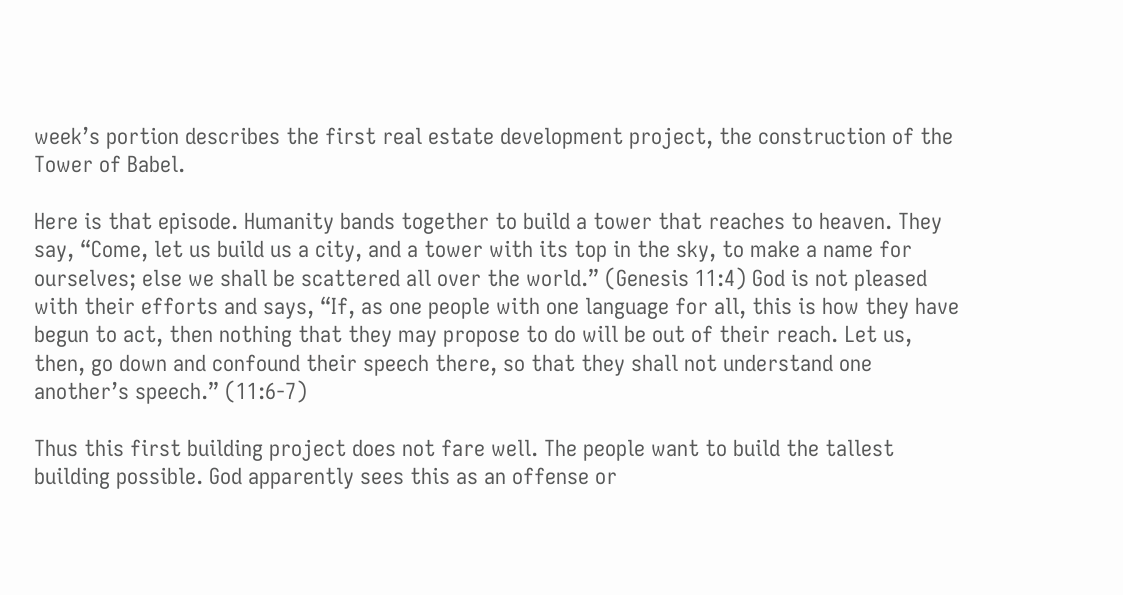week’s portion describes the first real estate development project, the construction of the Tower of Babel.

Here is that episode. Humanity bands together to build a tower that reaches to heaven. They say, “Come, let us build us a city, and a tower with its top in the sky, to make a name for ourselves; else we shall be scattered all over the world.” (Genesis 11:4) God is not pleased with their efforts and says, “If, as one people with one language for all, this is how they have begun to act, then nothing that they may propose to do will be out of their reach. Let us, then, go down and confound their speech there, so that they shall not understand one another’s speech.” (11:6-7)

Thus this first building project does not fare well. The people want to build the tallest building possible. God apparently sees this as an offense or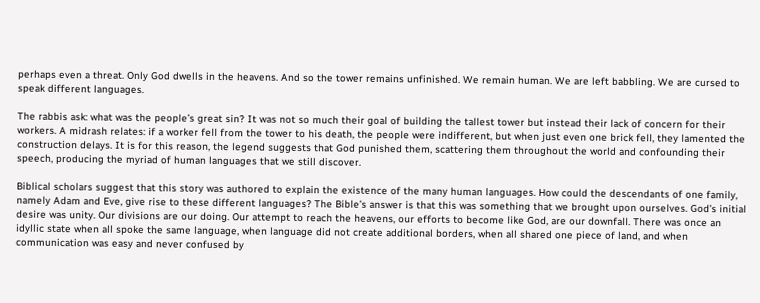perhaps even a threat. Only God dwells in the heavens. And so the tower remains unfinished. We remain human. We are left babbling. We are cursed to speak different languages.

The rabbis ask: what was the people’s great sin? It was not so much their goal of building the tallest tower but instead their lack of concern for their workers. A midrash relates: if a worker fell from the tower to his death, the people were indifferent, but when just even one brick fell, they lamented the construction delays. It is for this reason, the legend suggests that God punished them, scattering them throughout the world and confounding their speech, producing the myriad of human languages that we still discover.

Biblical scholars suggest that this story was authored to explain the existence of the many human languages. How could the descendants of one family, namely Adam and Eve, give rise to these different languages? The Bible’s answer is that this was something that we brought upon ourselves. God’s initial desire was unity. Our divisions are our doing. Our attempt to reach the heavens, our efforts to become like God, are our downfall. There was once an idyllic state when all spoke the same language, when language did not create additional borders, when all shared one piece of land, and when communication was easy and never confused by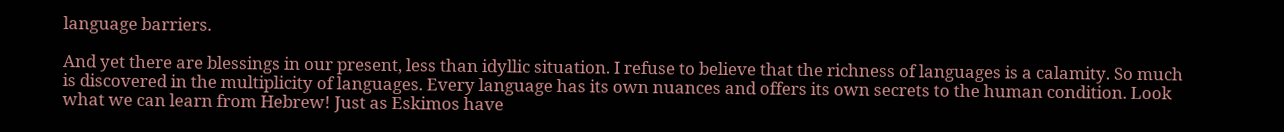language barriers.

And yet there are blessings in our present, less than idyllic situation. I refuse to believe that the richness of languages is a calamity. So much is discovered in the multiplicity of languages. Every language has its own nuances and offers its own secrets to the human condition. Look what we can learn from Hebrew! Just as Eskimos have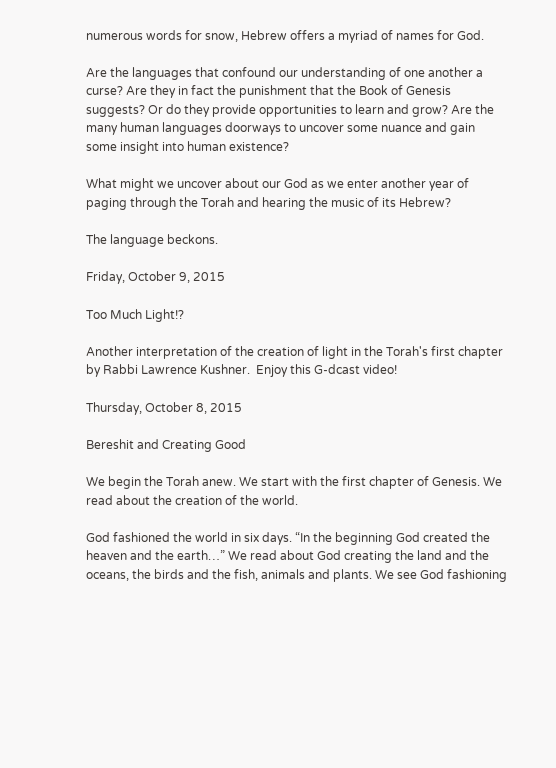numerous words for snow, Hebrew offers a myriad of names for God.

Are the languages that confound our understanding of one another a curse? Are they in fact the punishment that the Book of Genesis suggests? Or do they provide opportunities to learn and grow? Are the many human languages doorways to uncover some nuance and gain some insight into human existence?

What might we uncover about our God as we enter another year of paging through the Torah and hearing the music of its Hebrew?

The language beckons.

Friday, October 9, 2015

Too Much Light!?

Another interpretation of the creation of light in the Torah's first chapter by Rabbi Lawrence Kushner.  Enjoy this G-dcast video!

Thursday, October 8, 2015

Bereshit and Creating Good

We begin the Torah anew. We start with the first chapter of Genesis. We read about the creation of the world.

God fashioned the world in six days. “In the beginning God created the heaven and the earth…” We read about God creating the land and the oceans, the birds and the fish, animals and plants. We see God fashioning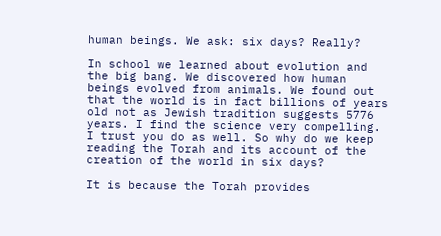human beings. We ask: six days? Really?

In school we learned about evolution and the big bang. We discovered how human beings evolved from animals. We found out that the world is in fact billions of years old not as Jewish tradition suggests 5776 years. I find the science very compelling. I trust you do as well. So why do we keep reading the Torah and its account of the creation of the world in six days?

It is because the Torah provides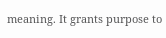meaning. It grants purpose to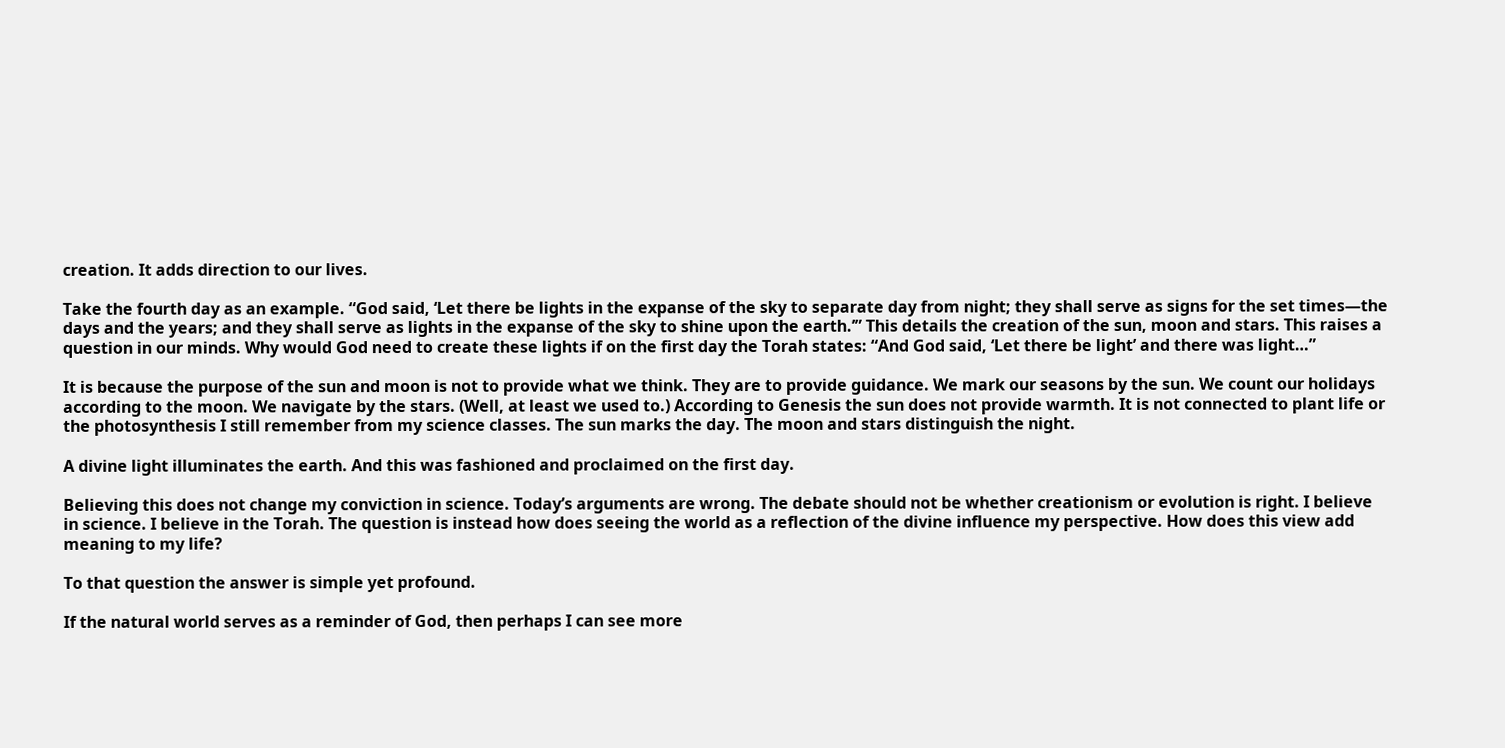creation. It adds direction to our lives.

Take the fourth day as an example. “God said, ‘Let there be lights in the expanse of the sky to separate day from night; they shall serve as signs for the set times—the days and the years; and they shall serve as lights in the expanse of the sky to shine upon the earth.’” This details the creation of the sun, moon and stars. This raises a question in our minds. Why would God need to create these lights if on the first day the Torah states: “And God said, ‘Let there be light’ and there was light…”

It is because the purpose of the sun and moon is not to provide what we think. They are to provide guidance. We mark our seasons by the sun. We count our holidays according to the moon. We navigate by the stars. (Well, at least we used to.) According to Genesis the sun does not provide warmth. It is not connected to plant life or the photosynthesis I still remember from my science classes. The sun marks the day. The moon and stars distinguish the night.

A divine light illuminates the earth. And this was fashioned and proclaimed on the first day.

Believing this does not change my conviction in science. Today’s arguments are wrong. The debate should not be whether creationism or evolution is right. I believe in science. I believe in the Torah. The question is instead how does seeing the world as a reflection of the divine influence my perspective. How does this view add meaning to my life?

To that question the answer is simple yet profound.

If the natural world serves as a reminder of God, then perhaps I can see more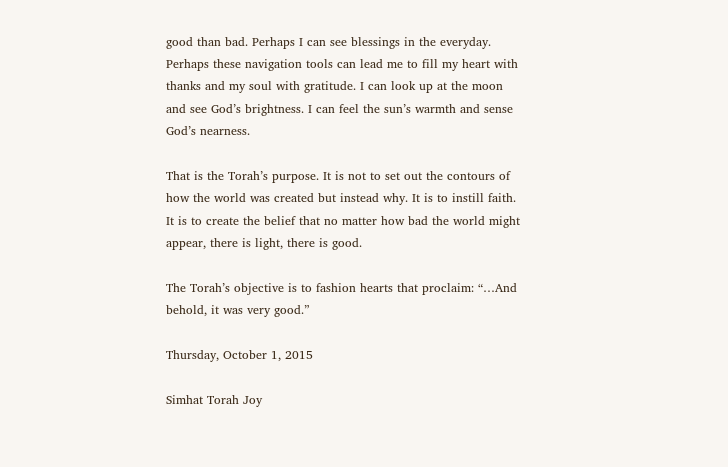good than bad. Perhaps I can see blessings in the everyday. Perhaps these navigation tools can lead me to fill my heart with thanks and my soul with gratitude. I can look up at the moon and see God’s brightness. I can feel the sun’s warmth and sense God’s nearness.

That is the Torah’s purpose. It is not to set out the contours of how the world was created but instead why. It is to instill faith. It is to create the belief that no matter how bad the world might appear, there is light, there is good.

The Torah’s objective is to fashion hearts that proclaim: “…And behold, it was very good.”

Thursday, October 1, 2015

Simhat Torah Joy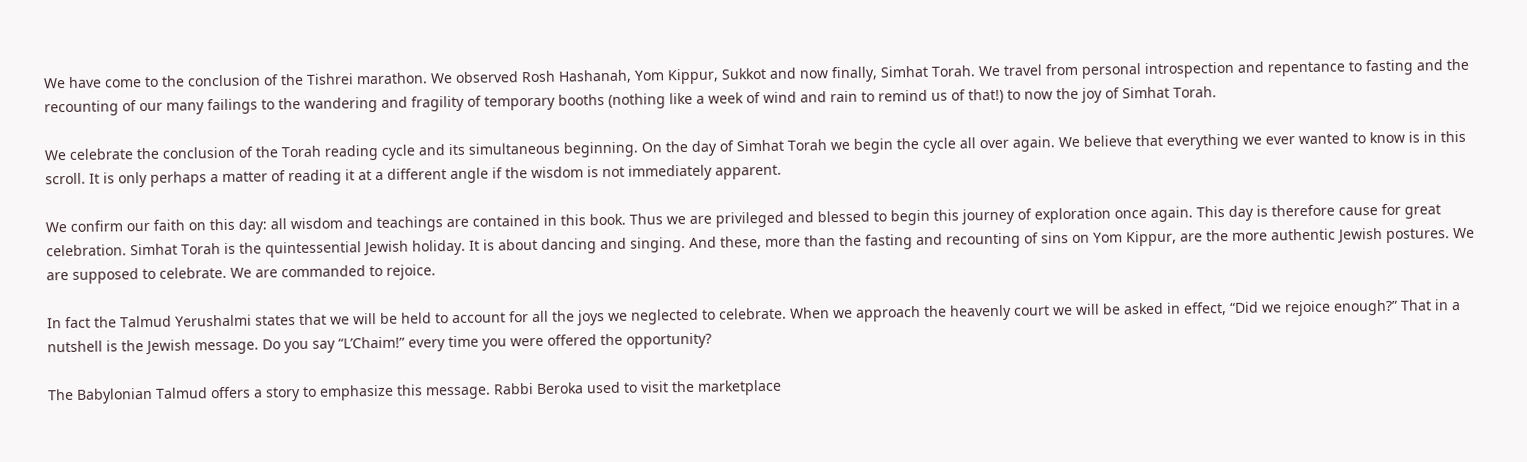We have come to the conclusion of the Tishrei marathon. We observed Rosh Hashanah, Yom Kippur, Sukkot and now finally, Simhat Torah. We travel from personal introspection and repentance to fasting and the recounting of our many failings to the wandering and fragility of temporary booths (nothing like a week of wind and rain to remind us of that!) to now the joy of Simhat Torah.

We celebrate the conclusion of the Torah reading cycle and its simultaneous beginning. On the day of Simhat Torah we begin the cycle all over again. We believe that everything we ever wanted to know is in this scroll. It is only perhaps a matter of reading it at a different angle if the wisdom is not immediately apparent.

We confirm our faith on this day: all wisdom and teachings are contained in this book. Thus we are privileged and blessed to begin this journey of exploration once again. This day is therefore cause for great celebration. Simhat Torah is the quintessential Jewish holiday. It is about dancing and singing. And these, more than the fasting and recounting of sins on Yom Kippur, are the more authentic Jewish postures. We are supposed to celebrate. We are commanded to rejoice.

In fact the Talmud Yerushalmi states that we will be held to account for all the joys we neglected to celebrate. When we approach the heavenly court we will be asked in effect, “Did we rejoice enough?” That in a nutshell is the Jewish message. Do you say “L’Chaim!” every time you were offered the opportunity?

The Babylonian Talmud offers a story to emphasize this message. Rabbi Beroka used to visit the marketplace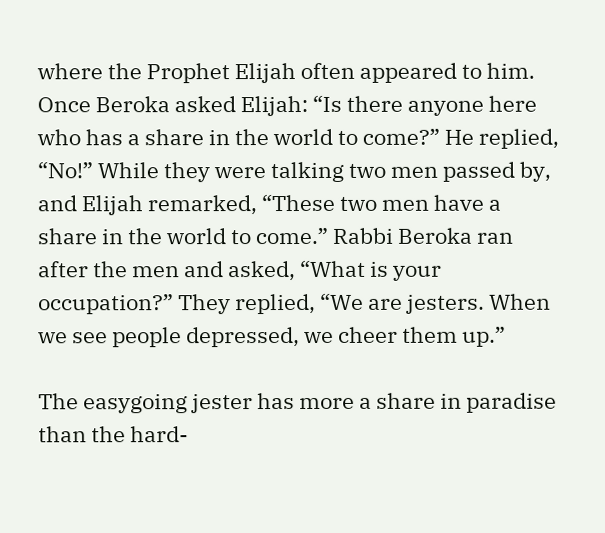where the Prophet Elijah often appeared to him. Once Beroka asked Elijah: “Is there anyone here who has a share in the world to come?” He replied, “No!” While they were talking two men passed by, and Elijah remarked, “These two men have a share in the world to come.” Rabbi Beroka ran after the men and asked, “What is your occupation?” They replied, “We are jesters. When we see people depressed, we cheer them up.”

The easygoing jester has more a share in paradise than the hard-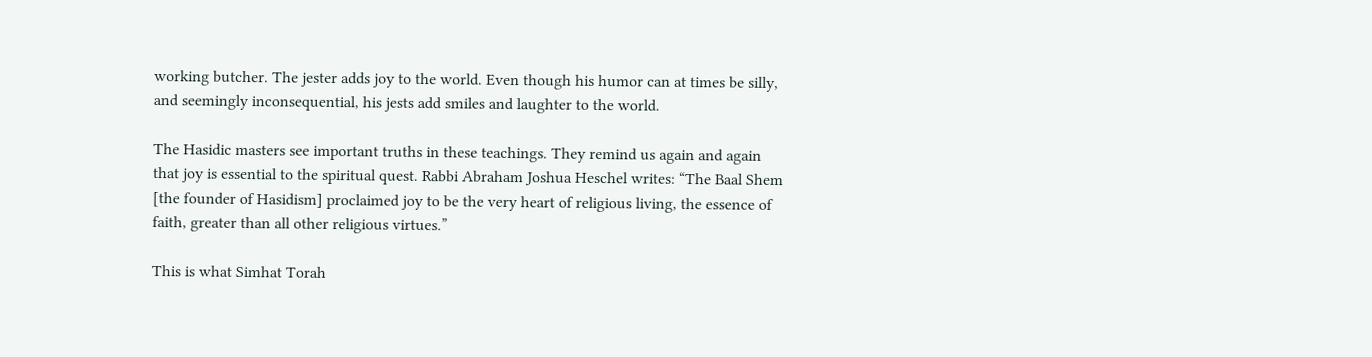working butcher. The jester adds joy to the world. Even though his humor can at times be silly, and seemingly inconsequential, his jests add smiles and laughter to the world.

The Hasidic masters see important truths in these teachings. They remind us again and again that joy is essential to the spiritual quest. Rabbi Abraham Joshua Heschel writes: “The Baal Shem [the founder of Hasidism] proclaimed joy to be the very heart of religious living, the essence of faith, greater than all other religious virtues.”

This is what Simhat Torah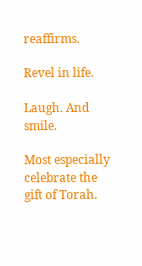reaffirms.

Revel in life.

Laugh. And smile.

Most especially celebrate the gift of Torah.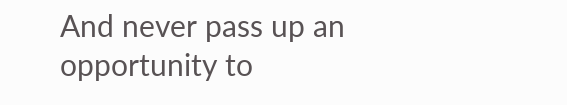And never pass up an opportunity to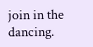join in the dancing.